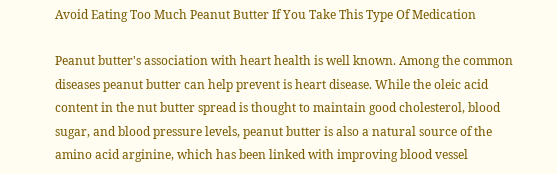Avoid Eating Too Much Peanut Butter If You Take This Type Of Medication

Peanut butter's association with heart health is well known. Among the common diseases peanut butter can help prevent is heart disease. While the oleic acid content in the nut butter spread is thought to maintain good cholesterol, blood sugar, and blood pressure levels, peanut butter is also a natural source of the amino acid arginine, which has been linked with improving blood vessel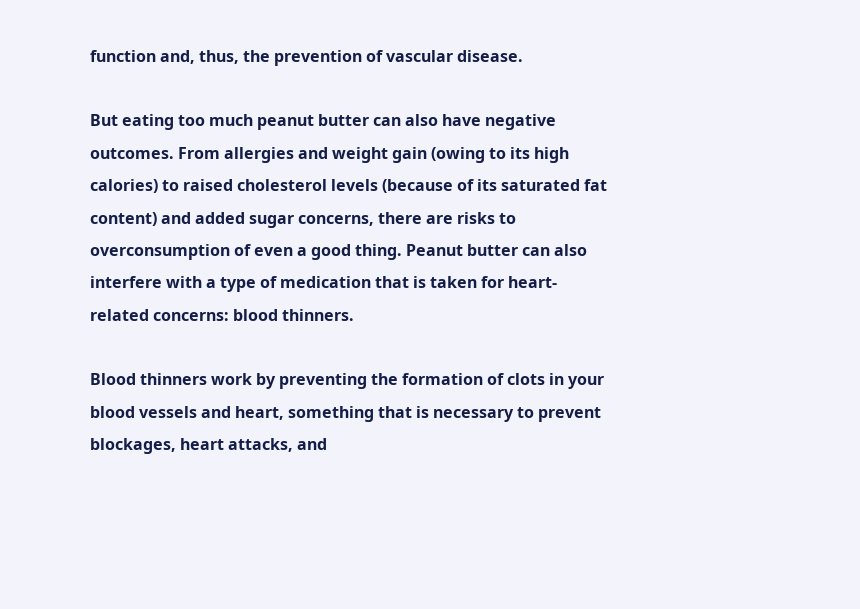function and, thus, the prevention of vascular disease.

But eating too much peanut butter can also have negative outcomes. From allergies and weight gain (owing to its high calories) to raised cholesterol levels (because of its saturated fat content) and added sugar concerns, there are risks to overconsumption of even a good thing. Peanut butter can also interfere with a type of medication that is taken for heart-related concerns: blood thinners.

Blood thinners work by preventing the formation of clots in your blood vessels and heart, something that is necessary to prevent blockages, heart attacks, and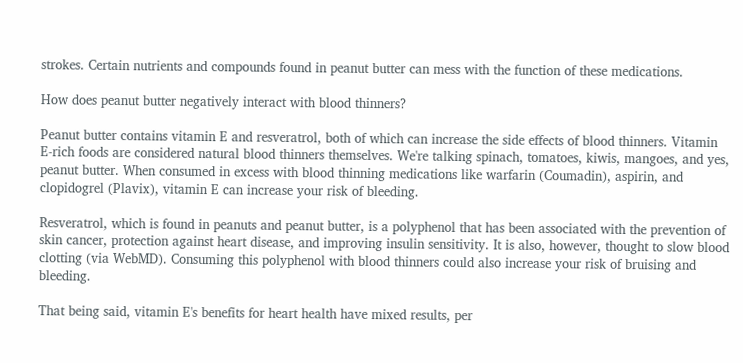strokes. Certain nutrients and compounds found in peanut butter can mess with the function of these medications.

How does peanut butter negatively interact with blood thinners?

Peanut butter contains vitamin E and resveratrol, both of which can increase the side effects of blood thinners. Vitamin E-rich foods are considered natural blood thinners themselves. We're talking spinach, tomatoes, kiwis, mangoes, and yes, peanut butter. When consumed in excess with blood thinning medications like warfarin (Coumadin), aspirin, and clopidogrel (Plavix), vitamin E can increase your risk of bleeding.

Resveratrol, which is found in peanuts and peanut butter, is a polyphenol that has been associated with the prevention of skin cancer, protection against heart disease, and improving insulin sensitivity. It is also, however, thought to slow blood clotting (via WebMD). Consuming this polyphenol with blood thinners could also increase your risk of bruising and bleeding.

That being said, vitamin E's benefits for heart health have mixed results, per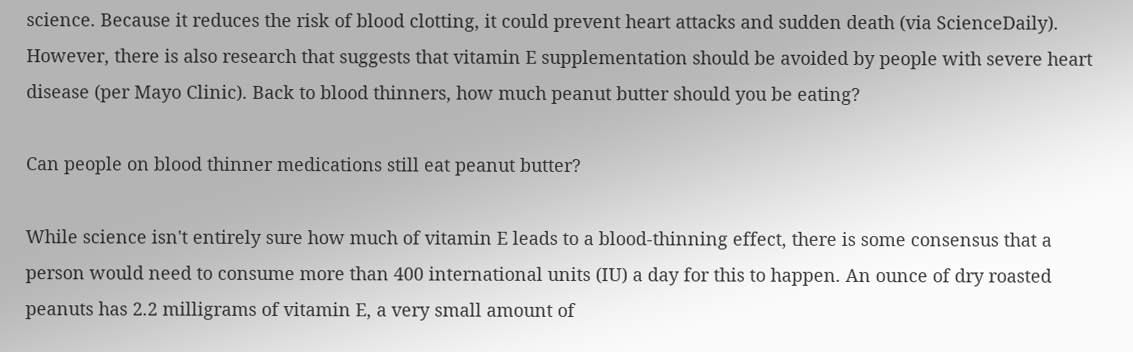science. Because it reduces the risk of blood clotting, it could prevent heart attacks and sudden death (via ScienceDaily). However, there is also research that suggests that vitamin E supplementation should be avoided by people with severe heart disease (per Mayo Clinic). Back to blood thinners, how much peanut butter should you be eating?

Can people on blood thinner medications still eat peanut butter?

While science isn't entirely sure how much of vitamin E leads to a blood-thinning effect, there is some consensus that a person would need to consume more than 400 international units (IU) a day for this to happen. An ounce of dry roasted peanuts has 2.2 milligrams of vitamin E, a very small amount of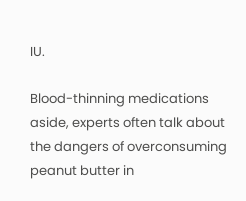IU.

Blood-thinning medications aside, experts often talk about the dangers of overconsuming peanut butter in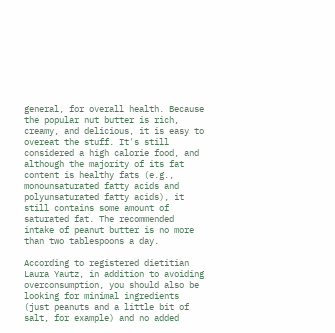general, for overall health. Because the popular nut butter is rich, creamy, and delicious, it is easy to overeat the stuff. It's still considered a high calorie food, and although the majority of its fat content is healthy fats (e.g., monounsaturated fatty acids and polyunsaturated fatty acids), it still contains some amount of saturated fat. The recommended intake of peanut butter is no more than two tablespoons a day.

According to registered dietitian Laura Yautz, in addition to avoiding overconsumption, you should also be looking for minimal ingredients (just peanuts and a little bit of salt, for example) and no added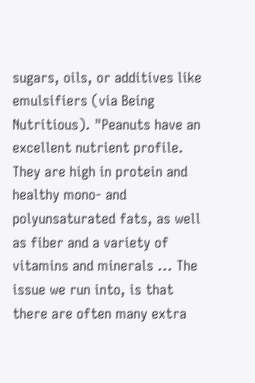sugars, oils, or additives like emulsifiers (via Being Nutritious). "Peanuts have an excellent nutrient profile. They are high in protein and healthy mono- and polyunsaturated fats, as well as fiber and a variety of vitamins and minerals ... The issue we run into, is that there are often many extra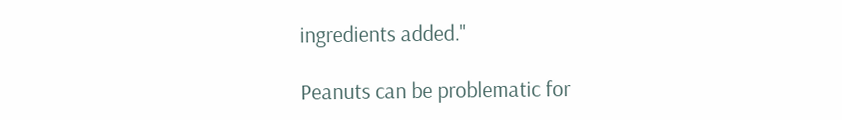ingredients added."

Peanuts can be problematic for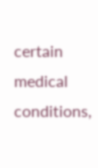certain medical conditions,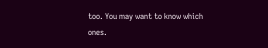too. You may want to know which ones.